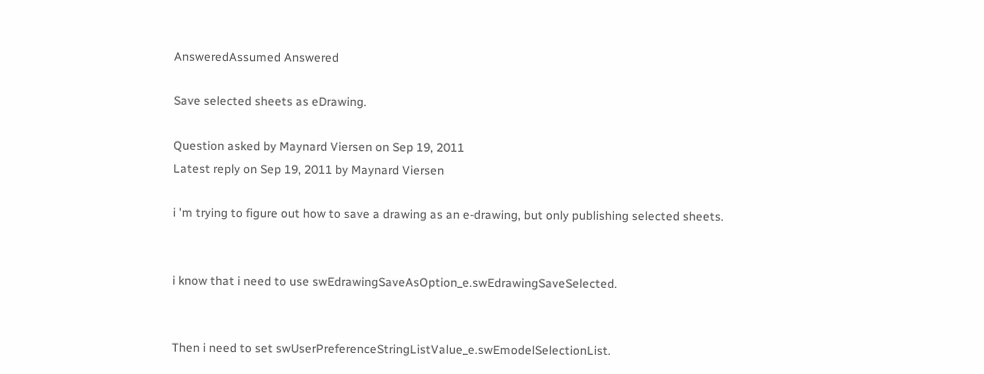AnsweredAssumed Answered

Save selected sheets as eDrawing.

Question asked by Maynard Viersen on Sep 19, 2011
Latest reply on Sep 19, 2011 by Maynard Viersen

i 'm trying to figure out how to save a drawing as an e-drawing, but only publishing selected sheets.


i know that i need to use swEdrawingSaveAsOption_e.swEdrawingSaveSelected.


Then i need to set swUserPreferenceStringListValue_e.swEmodelSelectionList.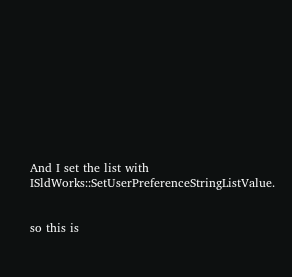And I set the list with ISldWorks::SetUserPreferenceStringListValue.


so this is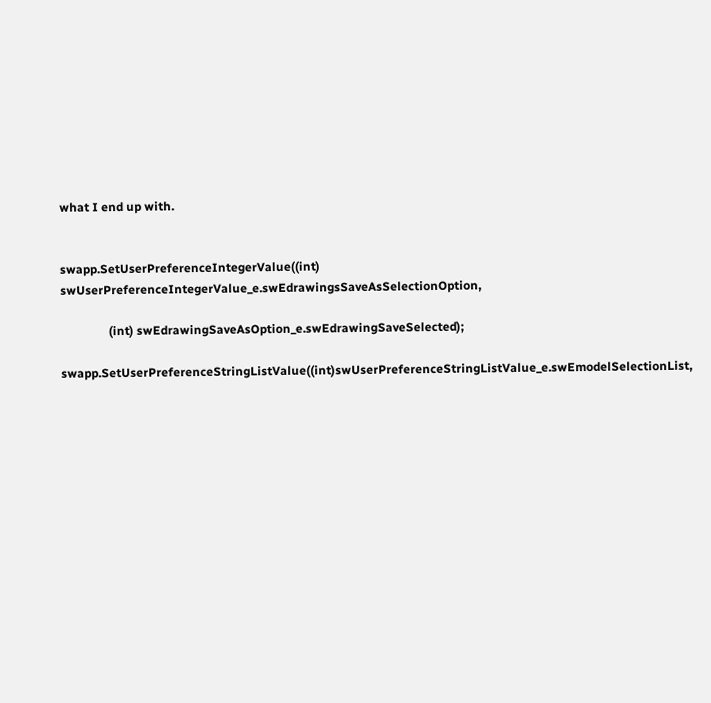what I end up with.


swapp.SetUserPreferenceIntegerValue((int) swUserPreferenceIntegerValue_e.swEdrawingsSaveAsSelectionOption,

                (int) swEdrawingSaveAsOption_e.swEdrawingSaveSelected);

swapp.SetUserPreferenceStringListValue((int)swUserPreferenceStringListValue_e.swEmodelSelectionList,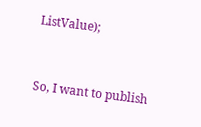ListValue);


So, I want to publish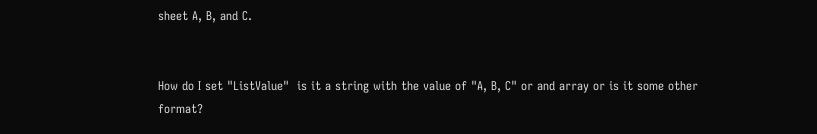sheet A, B, and C.


How do I set "ListValue"  is it a string with the value of "A, B, C" or and array or is it some other format?